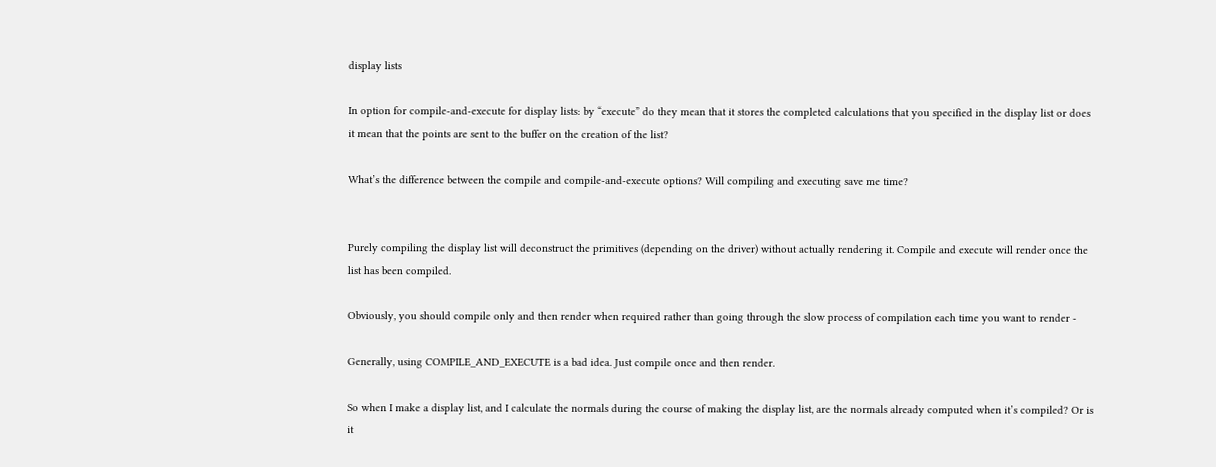display lists

In option for compile-and-execute for display lists: by “execute” do they mean that it stores the completed calculations that you specified in the display list or does it mean that the points are sent to the buffer on the creation of the list?

What’s the difference between the compile and compile-and-execute options? Will compiling and executing save me time?


Purely compiling the display list will deconstruct the primitives (depending on the driver) without actually rendering it. Compile and execute will render once the list has been compiled.

Obviously, you should compile only and then render when required rather than going through the slow process of compilation each time you want to render -

Generally, using COMPILE_AND_EXECUTE is a bad idea. Just compile once and then render.

So when I make a display list, and I calculate the normals during the course of making the display list, are the normals already computed when it’s compiled? Or is it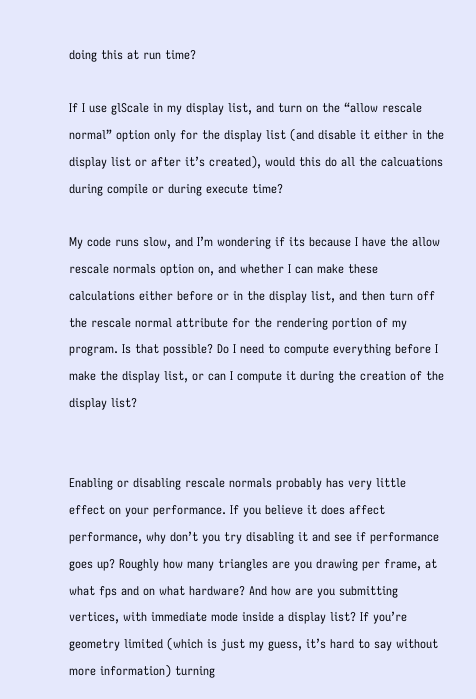doing this at run time?

If I use glScale in my display list, and turn on the “allow rescale normal” option only for the display list (and disable it either in the display list or after it’s created), would this do all the calcuations during compile or during execute time?

My code runs slow, and I’m wondering if its because I have the allow rescale normals option on, and whether I can make these calculations either before or in the display list, and then turn off the rescale normal attribute for the rendering portion of my program. Is that possible? Do I need to compute everything before I make the display list, or can I compute it during the creation of the display list?


Enabling or disabling rescale normals probably has very little effect on your performance. If you believe it does affect performance, why don’t you try disabling it and see if performance goes up? Roughly how many triangles are you drawing per frame, at what fps and on what hardware? And how are you submitting vertices, with immediate mode inside a display list? If you’re geometry limited (which is just my guess, it’s hard to say without more information) turning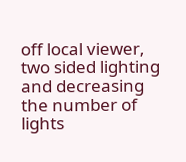off local viewer, two sided lighting and decreasing the number of lights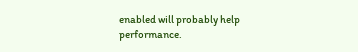enabled will probably help performance.